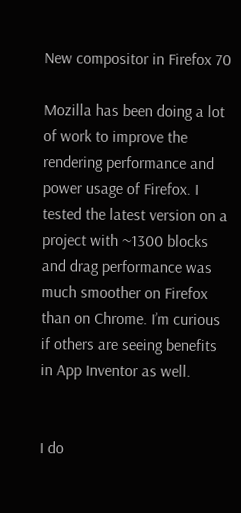New compositor in Firefox 70

Mozilla has been doing a lot of work to improve the rendering performance and power usage of Firefox. I tested the latest version on a project with ~1300 blocks and drag performance was much smoother on Firefox than on Chrome. I’m curious if others are seeing benefits in App Inventor as well.


I do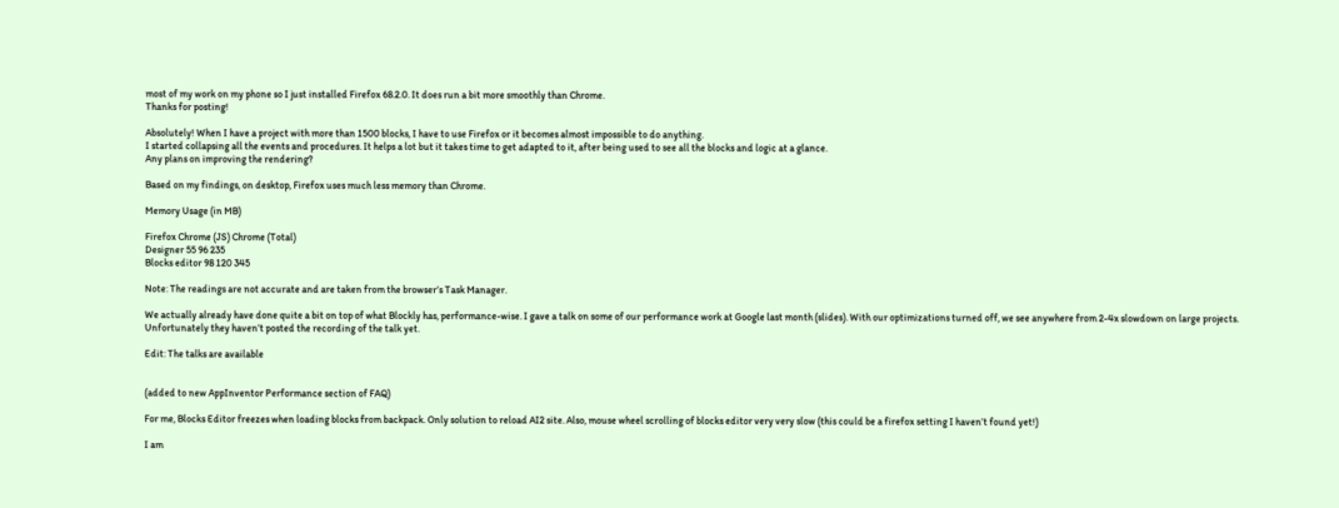most of my work on my phone so I just installed Firefox 68.2.0. It does run a bit more smoothly than Chrome.
Thanks for posting!

Absolutely! When I have a project with more than 1500 blocks, I have to use Firefox or it becomes almost impossible to do anything.
I started collapsing all the events and procedures. It helps a lot but it takes time to get adapted to it, after being used to see all the blocks and logic at a glance.
Any plans on improving the rendering?

Based on my findings, on desktop, Firefox uses much less memory than Chrome.

Memory Usage (in MB)

Firefox Chrome (JS) Chrome (Total)
Designer 55 96 235
Blocks editor 98 120 345

Note: The readings are not accurate and are taken from the browser’s Task Manager.

We actually already have done quite a bit on top of what Blockly has, performance-wise. I gave a talk on some of our performance work at Google last month (slides). With our optimizations turned off, we see anywhere from 2-4x slowdown on large projects. Unfortunately they haven’t posted the recording of the talk yet.

Edit: The talks are available


(added to new AppInventor Performance section of FAQ)

For me, Blocks Editor freezes when loading blocks from backpack. Only solution to reload AI2 site. Also, mouse wheel scrolling of blocks editor very very slow (this could be a firefox setting I haven’t found yet!)

I am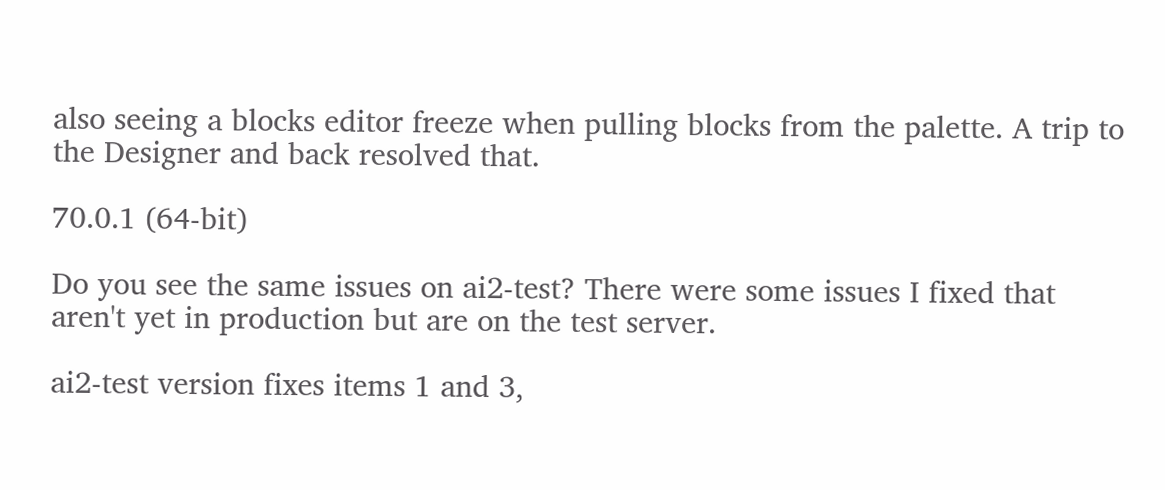also seeing a blocks editor freeze when pulling blocks from the palette. A trip to the Designer and back resolved that.

70.0.1 (64-bit)

Do you see the same issues on ai2-test? There were some issues I fixed that aren't yet in production but are on the test server.

ai2-test version fixes items 1 and 3,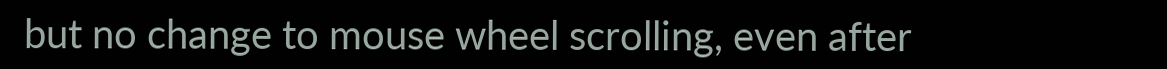but no change to mouse wheel scrolling, even after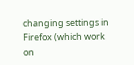changing settings in Firefox (which work on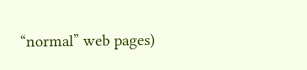“normal” web pages)